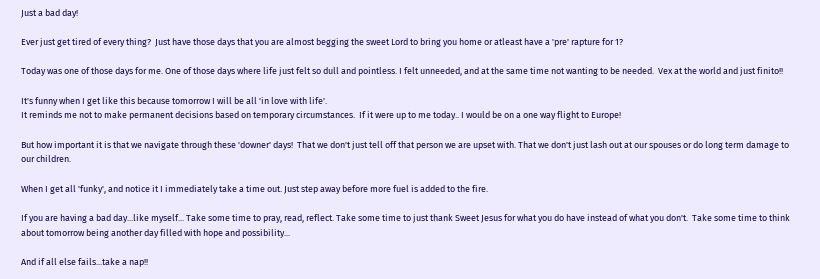Just a bad day!

Ever just get tired of every thing?  Just have those days that you are almost begging the sweet Lord to bring you home or atleast have a 'pre' rapture for 1?

Today was one of those days for me. One of those days where life just felt so dull and pointless. I felt unneeded, and at the same time not wanting to be needed.  Vex at the world and just finito!!

It's funny when I get like this because tomorrow I will be all 'in love with life'.
It reminds me not to make permanent decisions based on temporary circumstances.  If it were up to me today.. I would be on a one way flight to Europe!

But how important it is that we navigate through these 'downer' days!  That we don't just tell off that person we are upset with. That we don't just lash out at our spouses or do long term damage to our children.

When I get all 'funky', and notice it I immediately take a time out. Just step away before more fuel is added to the fire.

If you are having a bad day...like myself... Take some time to pray, read, reflect. Take some time to just thank Sweet Jesus for what you do have instead of what you don't.  Take some time to think about tomorrow being another day filled with hope and possibility...

And if all else fails...take a nap!!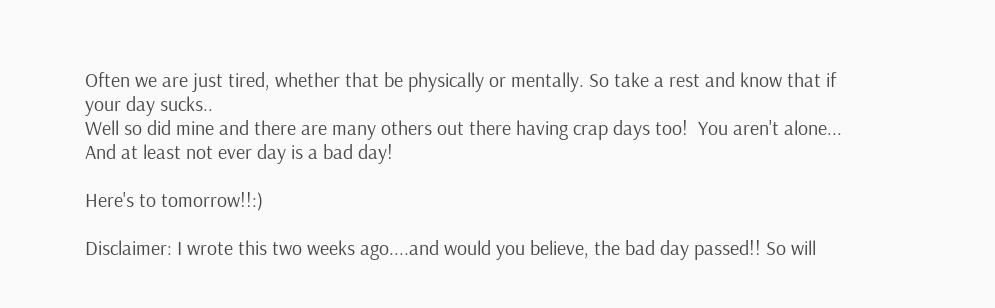Often we are just tired, whether that be physically or mentally. So take a rest and know that if your day sucks..
Well so did mine and there are many others out there having crap days too!  You aren't alone...
And at least not ever day is a bad day!

Here's to tomorrow!!:)

Disclaimer: I wrote this two weeks ago....and would you believe, the bad day passed!! So will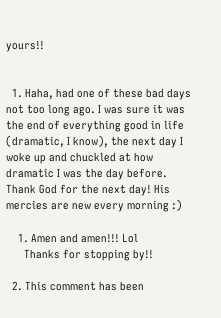yours!!


  1. Haha, had one of these bad days not too long ago. I was sure it was the end of everything good in life (dramatic, I know), the next day I woke up and chuckled at how dramatic I was the day before. Thank God for the next day! His mercies are new every morning :)

    1. Amen and amen!!! Lol
      Thanks for stopping by!!

  2. This comment has been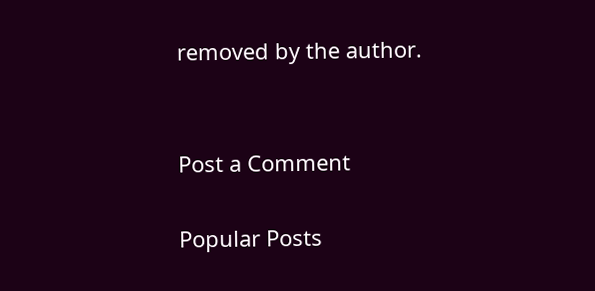removed by the author.


Post a Comment

Popular Posts